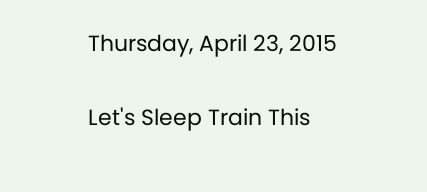Thursday, April 23, 2015

Let's Sleep Train This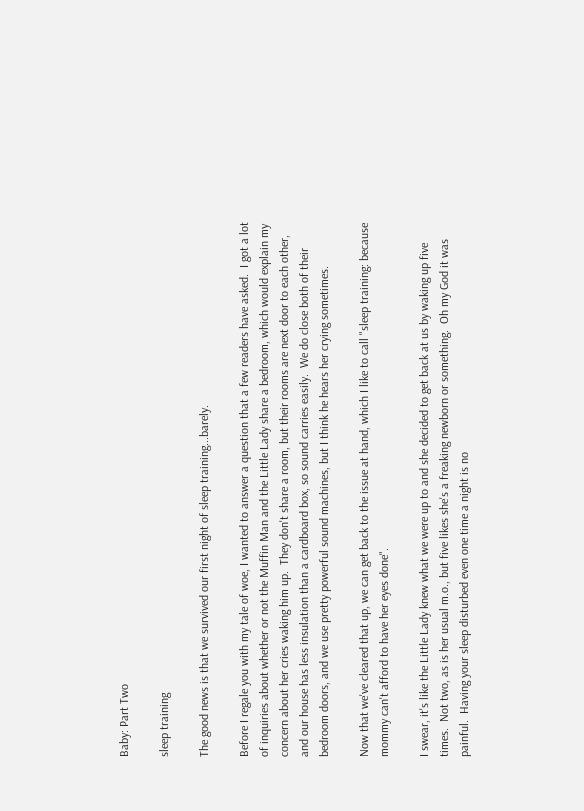Baby: Part Two

sleep training

The good news is that we survived our first night of sleep training...barely.

Before I regale you with my tale of woe, I wanted to answer a question that a few readers have asked.  I got a lot of inquiries about whether or not the Muffin Man and the Little Lady share a bedroom, which would explain my concern about her cries waking him up.  They don't share a room, but their rooms are next door to each other, and our house has less insulation than a cardboard box, so sound carries easily.  We do close both of their bedroom doors, and we use pretty powerful sound machines, but I think he hears her crying sometimes.

Now that we've cleared that up, we can get back to the issue at hand, which I like to call "sleep training: because mommy can't afford to have her eyes done".

I swear, it's like the Little Lady knew what we were up to and she decided to get back at us by waking up five times.  Not two, as is her usual m.o., but five likes she's a freaking newborn or something.  Oh my God it was painful.  Having your sleep disturbed even one time a night is no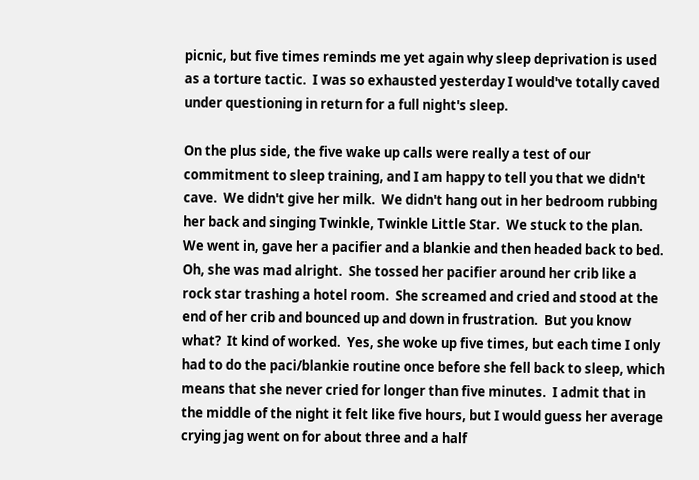picnic, but five times reminds me yet again why sleep deprivation is used as a torture tactic.  I was so exhausted yesterday I would've totally caved under questioning in return for a full night's sleep.

On the plus side, the five wake up calls were really a test of our commitment to sleep training, and I am happy to tell you that we didn't cave.  We didn't give her milk.  We didn't hang out in her bedroom rubbing her back and singing Twinkle, Twinkle Little Star.  We stuck to the plan.  We went in, gave her a pacifier and a blankie and then headed back to bed.  Oh, she was mad alright.  She tossed her pacifier around her crib like a rock star trashing a hotel room.  She screamed and cried and stood at the end of her crib and bounced up and down in frustration.  But you know what?  It kind of worked.  Yes, she woke up five times, but each time I only had to do the paci/blankie routine once before she fell back to sleep, which means that she never cried for longer than five minutes.  I admit that in the middle of the night it felt like five hours, but I would guess her average crying jag went on for about three and a half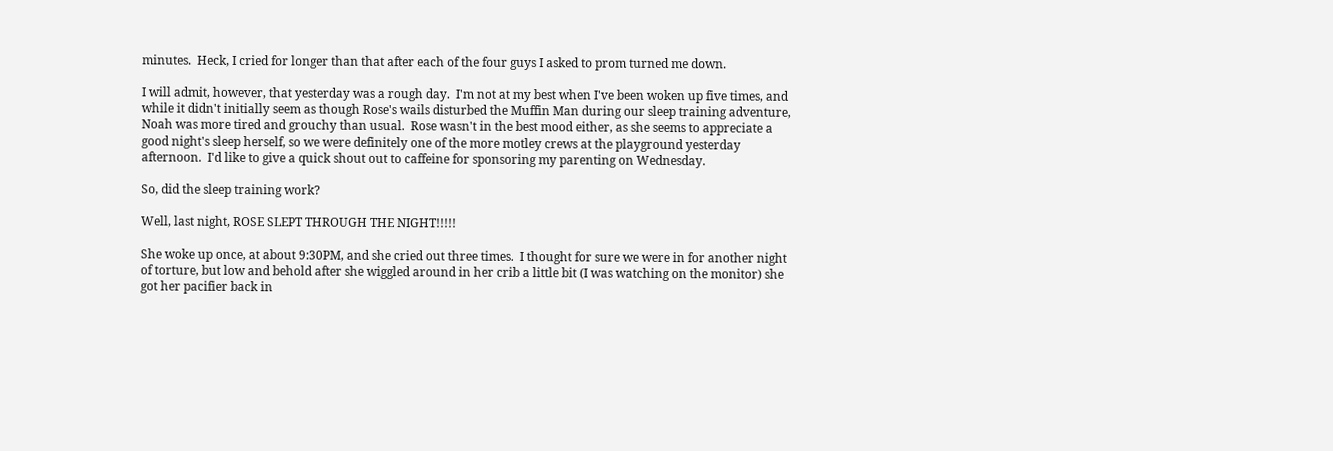minutes.  Heck, I cried for longer than that after each of the four guys I asked to prom turned me down.

I will admit, however, that yesterday was a rough day.  I'm not at my best when I've been woken up five times, and while it didn't initially seem as though Rose's wails disturbed the Muffin Man during our sleep training adventure, Noah was more tired and grouchy than usual.  Rose wasn't in the best mood either, as she seems to appreciate a good night's sleep herself, so we were definitely one of the more motley crews at the playground yesterday afternoon.  I'd like to give a quick shout out to caffeine for sponsoring my parenting on Wednesday.

So, did the sleep training work?

Well, last night, ROSE SLEPT THROUGH THE NIGHT!!!!!

She woke up once, at about 9:30PM, and she cried out three times.  I thought for sure we were in for another night of torture, but low and behold after she wiggled around in her crib a little bit (I was watching on the monitor) she got her pacifier back in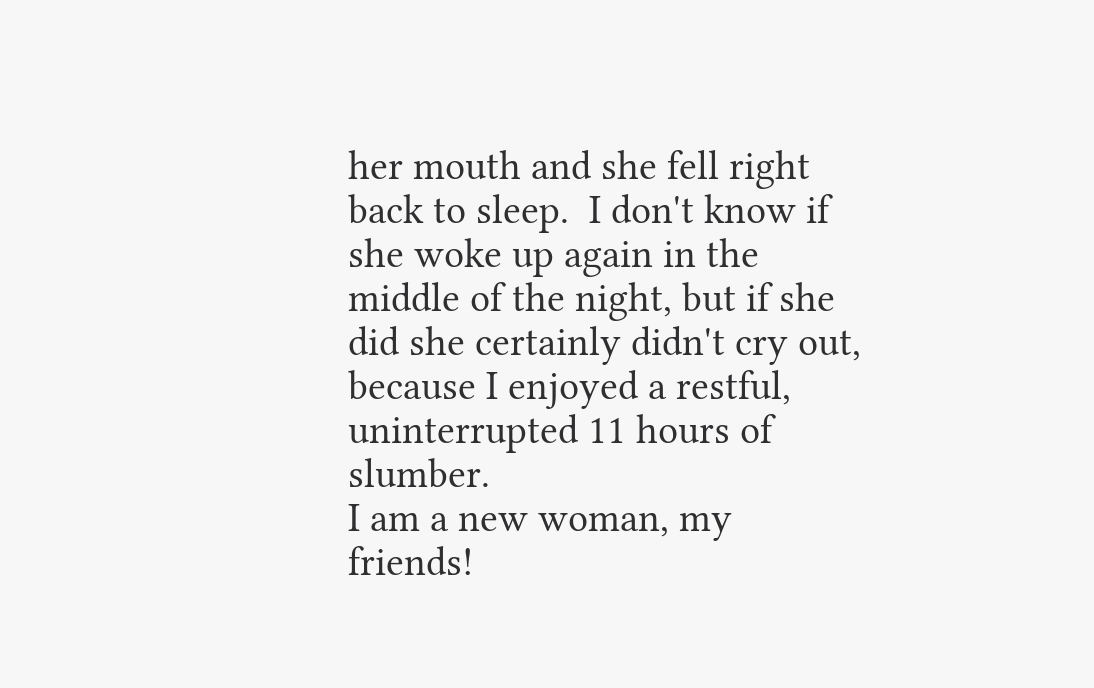her mouth and she fell right back to sleep.  I don't know if she woke up again in the middle of the night, but if she did she certainly didn't cry out, because I enjoyed a restful, uninterrupted 11 hours of slumber.
I am a new woman, my friends!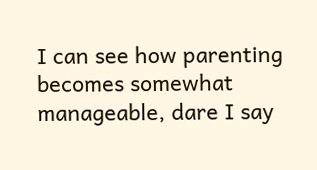I can see how parenting becomes somewhat manageable, dare I say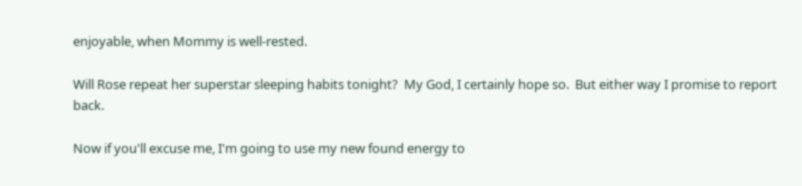enjoyable, when Mommy is well-rested.

Will Rose repeat her superstar sleeping habits tonight?  My God, I certainly hope so.  But either way I promise to report back.

Now if you'll excuse me, I'm going to use my new found energy to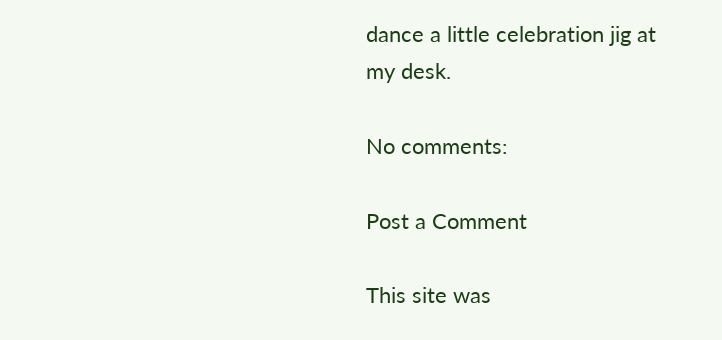dance a little celebration jig at my desk.

No comments:

Post a Comment

This site was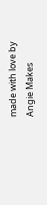made with love by Angie Makes